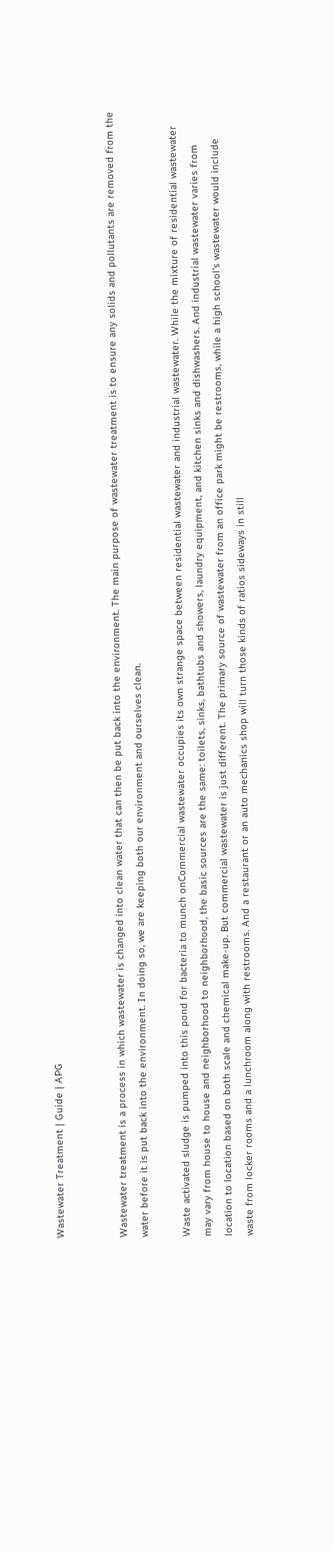Wastewater Treatment | Guide | APG


Wastewater treatment is a process in which wastewater is changed into clean water that can then be put back into the environment. The main purpose of wastewater treatment is to ensure any solids and pollutants are removed from the water before it is put back into the environment. In doing so, we are keeping both our environment and ourselves clean.

Waste activated sludge is pumped into this pond for bacteria to munch onCommercial wastewater occupies its own strange space between residential wastewater and industrial wastewater. While the mixture of residential wastewater may vary from house to house and neighborhood to neighborhood, the basic sources are the same: toilets, sinks, bathtubs and showers, laundry equipment, and kitchen sinks and dishwashers. And industrial wastewater varies from location to location based on both scale and chemical make-up. But commercial wastewater is just different. The primary source of wastewater from an office park might be restrooms, while a high school's wastewater would include waste from locker rooms and a lunchroom along with restrooms. And a restaurant or an auto mechanics shop will turn those kinds of ratios sideways in still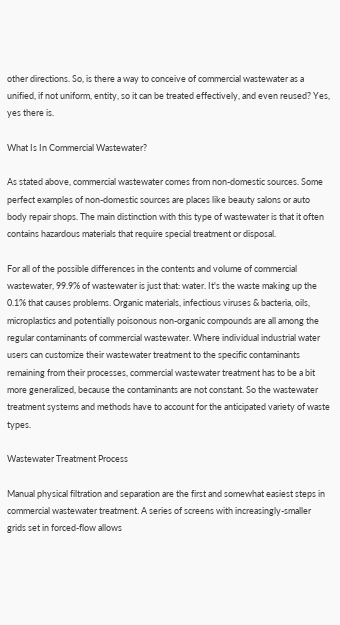other directions. So, is there a way to conceive of commercial wastewater as a unified, if not uniform, entity, so it can be treated effectively, and even reused? Yes, yes there is.

What Is In Commercial Wastewater?

As stated above, commercial wastewater comes from non-domestic sources. Some perfect examples of non-domestic sources are places like beauty salons or auto body repair shops. The main distinction with this type of wastewater is that it often contains hazardous materials that require special treatment or disposal.

For all of the possible differences in the contents and volume of commercial wastewater, 99.9% of wastewater is just that: water. It's the waste making up the 0.1% that causes problems. Organic materials, infectious viruses & bacteria, oils, microplastics and potentially poisonous non-organic compounds are all among the regular contaminants of commercial wastewater. Where individual industrial water users can customize their wastewater treatment to the specific contaminants remaining from their processes, commercial wastewater treatment has to be a bit more generalized, because the contaminants are not constant. So the wastewater treatment systems and methods have to account for the anticipated variety of waste types.

Wastewater Treatment Process

Manual physical filtration and separation are the first and somewhat easiest steps in commercial wastewater treatment. A series of screens with increasingly-smaller grids set in forced-flow allows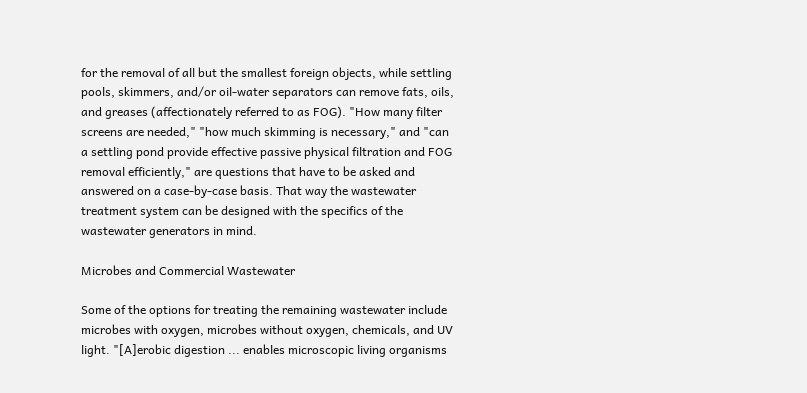for the removal of all but the smallest foreign objects, while settling pools, skimmers, and/or oil-water separators can remove fats, oils, and greases (affectionately referred to as FOG). "How many filter screens are needed," "how much skimming is necessary," and "can a settling pond provide effective passive physical filtration and FOG removal efficiently," are questions that have to be asked and answered on a case-by-case basis. That way the wastewater treatment system can be designed with the specifics of the wastewater generators in mind.

Microbes and Commercial Wastewater

Some of the options for treating the remaining wastewater include microbes with oxygen, microbes without oxygen, chemicals, and UV light. "[A]erobic digestion ... enables microscopic living organisms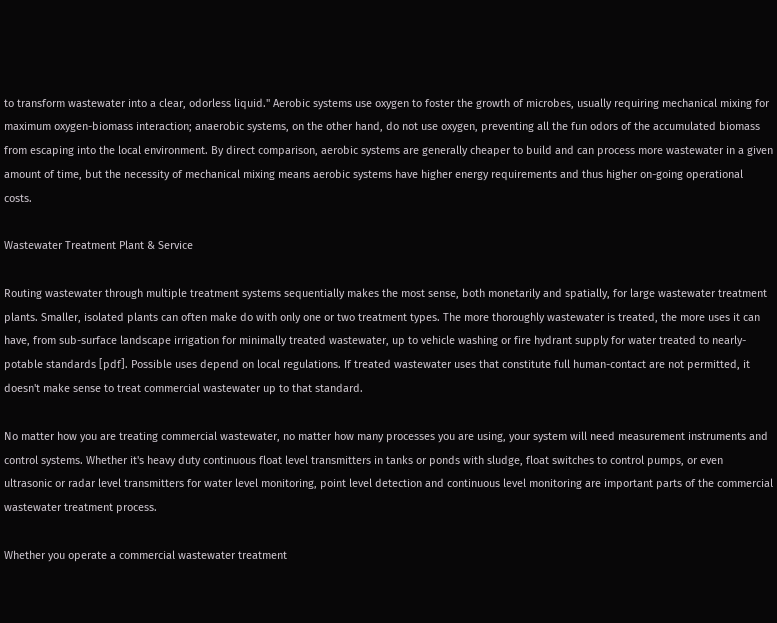to transform wastewater into a clear, odorless liquid." Aerobic systems use oxygen to foster the growth of microbes, usually requiring mechanical mixing for maximum oxygen-biomass interaction; anaerobic systems, on the other hand, do not use oxygen, preventing all the fun odors of the accumulated biomass from escaping into the local environment. By direct comparison, aerobic systems are generally cheaper to build and can process more wastewater in a given amount of time, but the necessity of mechanical mixing means aerobic systems have higher energy requirements and thus higher on-going operational costs.

Wastewater Treatment Plant & Service

Routing wastewater through multiple treatment systems sequentially makes the most sense, both monetarily and spatially, for large wastewater treatment plants. Smaller, isolated plants can often make do with only one or two treatment types. The more thoroughly wastewater is treated, the more uses it can have, from sub-surface landscape irrigation for minimally treated wastewater, up to vehicle washing or fire hydrant supply for water treated to nearly-potable standards [pdf]. Possible uses depend on local regulations. If treated wastewater uses that constitute full human-contact are not permitted, it doesn't make sense to treat commercial wastewater up to that standard.

No matter how you are treating commercial wastewater, no matter how many processes you are using, your system will need measurement instruments and control systems. Whether it's heavy duty continuous float level transmitters in tanks or ponds with sludge, float switches to control pumps, or even ultrasonic or radar level transmitters for water level monitoring, point level detection and continuous level monitoring are important parts of the commercial wastewater treatment process.

Whether you operate a commercial wastewater treatment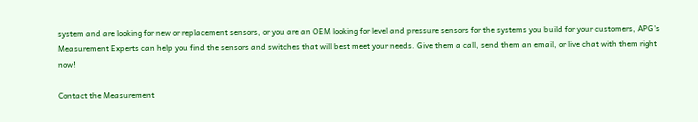system and are looking for new or replacement sensors, or you are an OEM looking for level and pressure sensors for the systems you build for your customers, APG's Measurement Experts can help you find the sensors and switches that will best meet your needs. Give them a call, send them an email, or live chat with them right now!

Contact the Measurement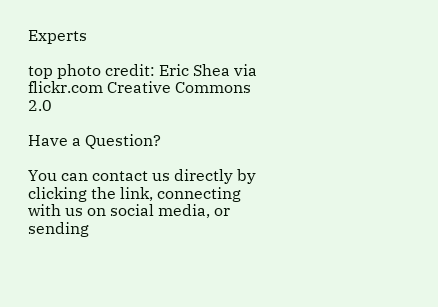Experts

top photo credit: Eric Shea via flickr.com Creative Commons 2.0

Have a Question?

You can contact us directly by clicking the link, connecting with us on social media, or sending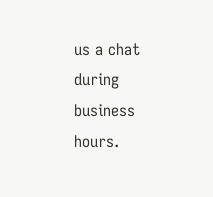us a chat during business hours.